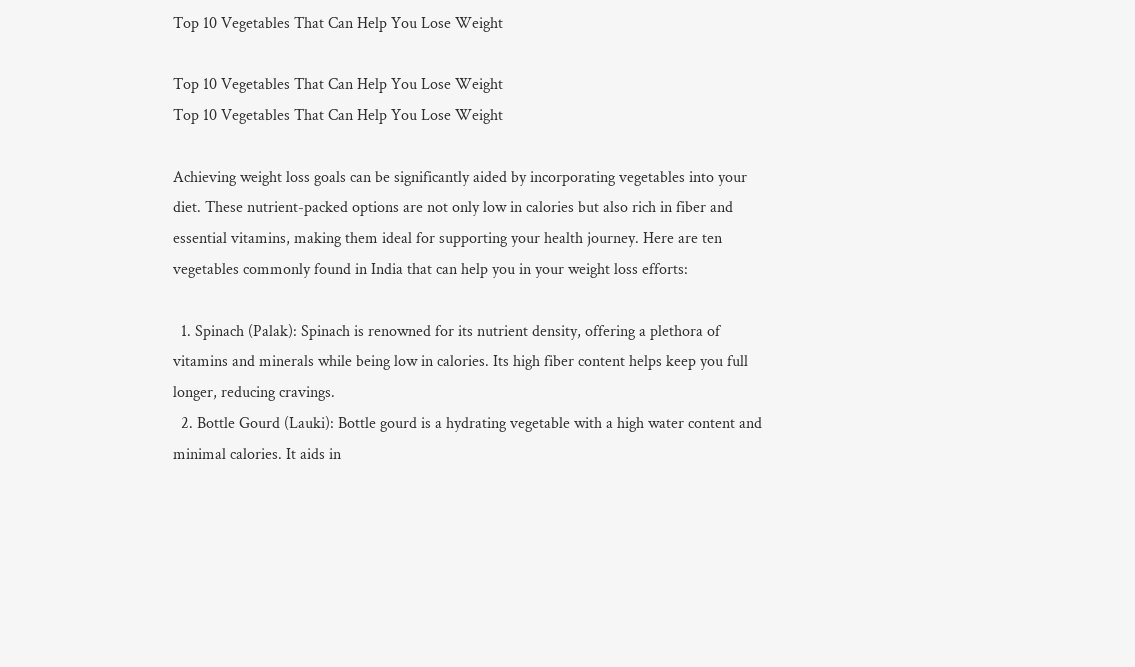Top 10 Vegetables That Can Help You Lose Weight

Top 10 Vegetables That Can Help You Lose Weight
Top 10 Vegetables That Can Help You Lose Weight

Achieving weight loss goals can be significantly aided by incorporating vegetables into your diet. These nutrient-packed options are not only low in calories but also rich in fiber and essential vitamins, making them ideal for supporting your health journey. Here are ten vegetables commonly found in India that can help you in your weight loss efforts:

  1. Spinach (Palak): Spinach is renowned for its nutrient density, offering a plethora of vitamins and minerals while being low in calories. Its high fiber content helps keep you full longer, reducing cravings.
  2. Bottle Gourd (Lauki): Bottle gourd is a hydrating vegetable with a high water content and minimal calories. It aids in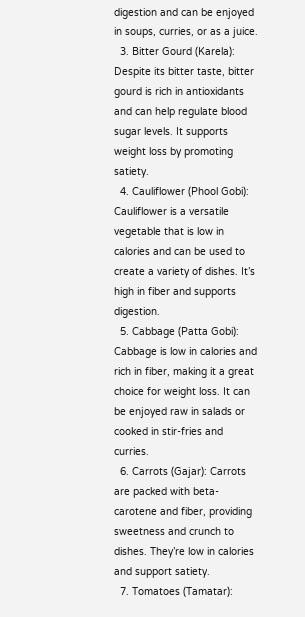digestion and can be enjoyed in soups, curries, or as a juice.
  3. Bitter Gourd (Karela): Despite its bitter taste, bitter gourd is rich in antioxidants and can help regulate blood sugar levels. It supports weight loss by promoting satiety.
  4. Cauliflower (Phool Gobi): Cauliflower is a versatile vegetable that is low in calories and can be used to create a variety of dishes. It’s high in fiber and supports digestion.
  5. Cabbage (Patta Gobi): Cabbage is low in calories and rich in fiber, making it a great choice for weight loss. It can be enjoyed raw in salads or cooked in stir-fries and curries.
  6. Carrots (Gajar): Carrots are packed with beta-carotene and fiber, providing sweetness and crunch to dishes. They’re low in calories and support satiety.
  7. Tomatoes (Tamatar):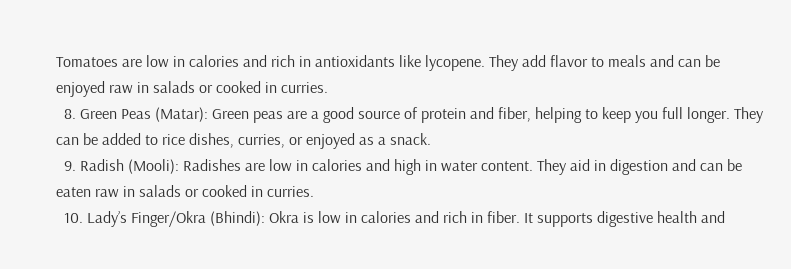Tomatoes are low in calories and rich in antioxidants like lycopene. They add flavor to meals and can be enjoyed raw in salads or cooked in curries.
  8. Green Peas (Matar): Green peas are a good source of protein and fiber, helping to keep you full longer. They can be added to rice dishes, curries, or enjoyed as a snack.
  9. Radish (Mooli): Radishes are low in calories and high in water content. They aid in digestion and can be eaten raw in salads or cooked in curries.
  10. Lady’s Finger/Okra (Bhindi): Okra is low in calories and rich in fiber. It supports digestive health and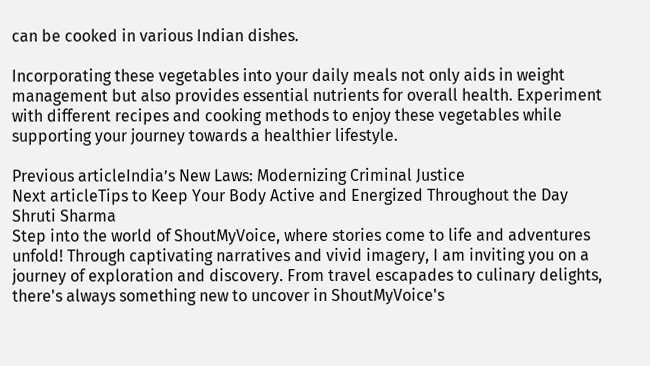can be cooked in various Indian dishes.

Incorporating these vegetables into your daily meals not only aids in weight management but also provides essential nutrients for overall health. Experiment with different recipes and cooking methods to enjoy these vegetables while supporting your journey towards a healthier lifestyle.

Previous articleIndia’s New Laws: Modernizing Criminal Justice
Next articleTips to Keep Your Body Active and Energized Throughout the Day
Shruti Sharma
Step into the world of ShoutMyVoice, where stories come to life and adventures unfold! Through captivating narratives and vivid imagery, I am inviting you on a journey of exploration and discovery. From travel escapades to culinary delights, there's always something new to uncover in ShoutMyVoice's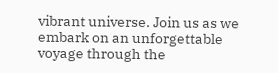vibrant universe. Join us as we embark on an unforgettable voyage through the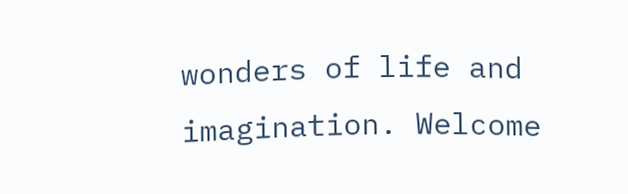wonders of life and imagination. Welcome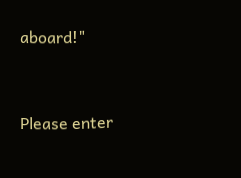aboard!"


Please enter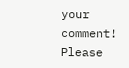your comment!
Please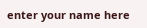enter your name here